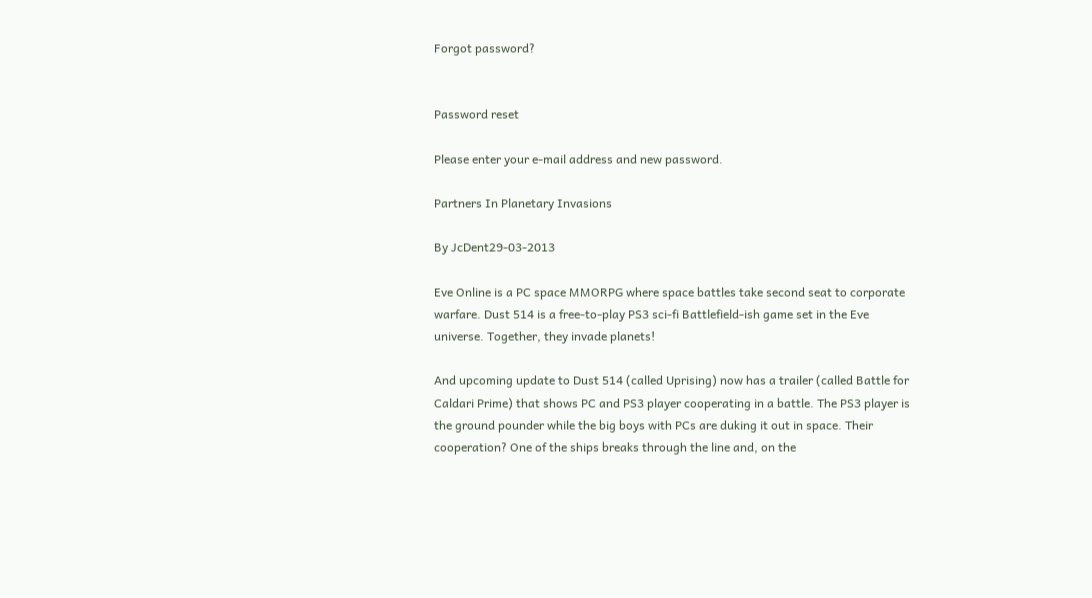Forgot password?


Password reset

Please enter your e-mail address and new password.

Partners In Planetary Invasions

By JcDent29-03-2013

Eve Online is a PC space MMORPG where space battles take second seat to corporate warfare. Dust 514 is a free-to-play PS3 sci-fi Battlefield-ish game set in the Eve universe. Together, they invade planets!

And upcoming update to Dust 514 (called Uprising) now has a trailer (called Battle for Caldari Prime) that shows PC and PS3 player cooperating in a battle. The PS3 player is the ground pounder while the big boys with PCs are duking it out in space. Their cooperation? One of the ships breaks through the line and, on the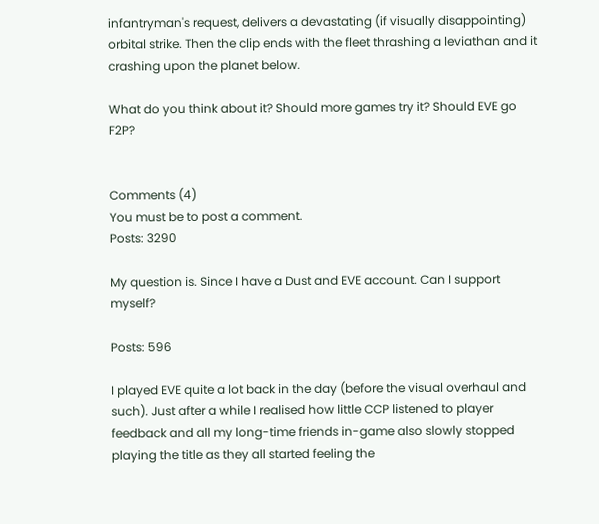infantryman's request, delivers a devastating (if visually disappointing) orbital strike. Then the clip ends with the fleet thrashing a leviathan and it crashing upon the planet below.

What do you think about it? Should more games try it? Should EVE go F2P?


Comments (4)
You must be to post a comment.
Posts: 3290

My question is. Since I have a Dust and EVE account. Can I support myself?

Posts: 596

I played EVE quite a lot back in the day (before the visual overhaul and such). Just after a while I realised how little CCP listened to player feedback and all my long-time friends in-game also slowly stopped playing the title as they all started feeling the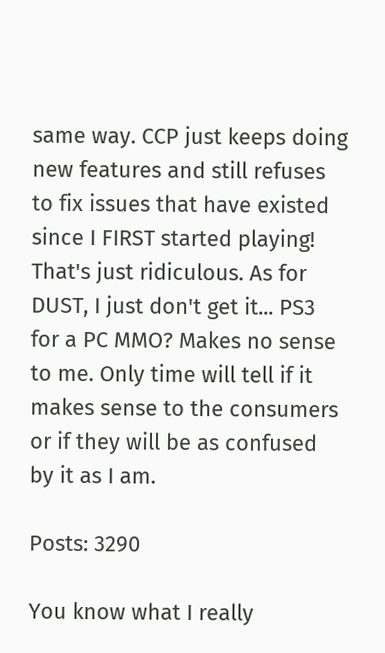same way. CCP just keeps doing new features and still refuses to fix issues that have existed since I FIRST started playing! That's just ridiculous. As for DUST, I just don't get it... PS3 for a PC MMO? Makes no sense to me. Only time will tell if it makes sense to the consumers or if they will be as confused by it as I am.

Posts: 3290

You know what I really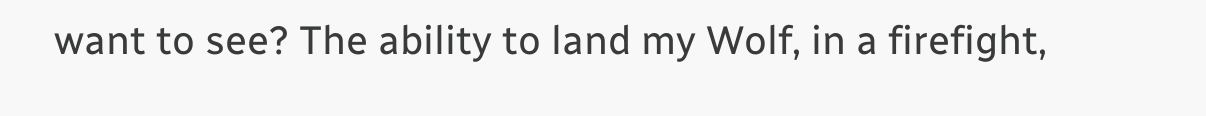want to see? The ability to land my Wolf, in a firefight,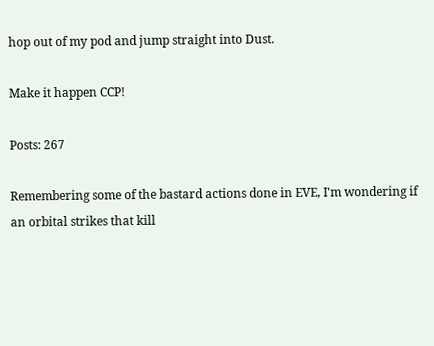hop out of my pod and jump straight into Dust.

Make it happen CCP!

Posts: 267

Remembering some of the bastard actions done in EVE, I'm wondering if an orbital strikes that kill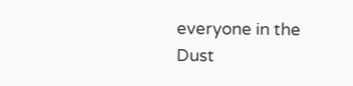everyone in the Dust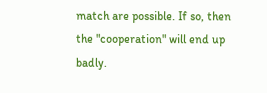match are possible. If so, then the "cooperation" will end up badly.